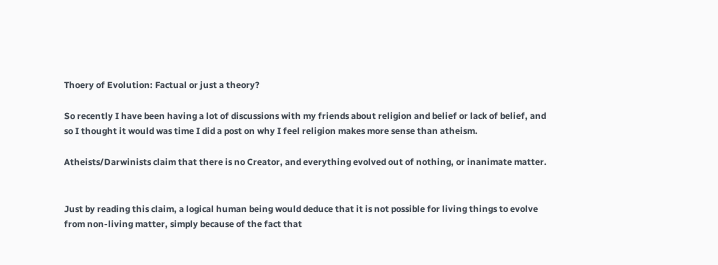Thoery of Evolution: Factual or just a theory?

So recently I have been having a lot of discussions with my friends about religion and belief or lack of belief, and so I thought it would was time I did a post on why I feel religion makes more sense than atheism.

Atheists/Darwinists claim that there is no Creator, and everything evolved out of nothing, or inanimate matter.


Just by reading this claim, a logical human being would deduce that it is not possible for living things to evolve from non-living matter, simply because of the fact that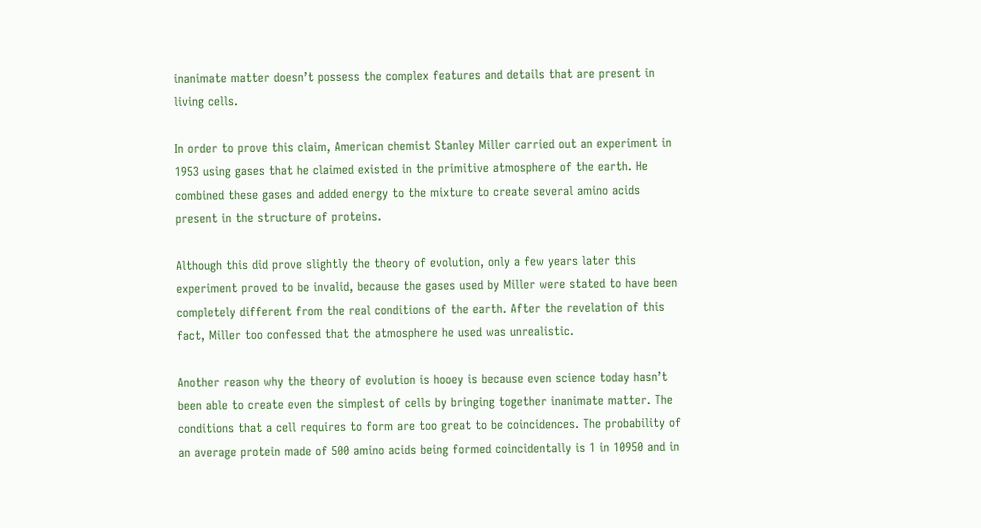inanimate matter doesn’t possess the complex features and details that are present in living cells.

In order to prove this claim, American chemist Stanley Miller carried out an experiment in 1953 using gases that he claimed existed in the primitive atmosphere of the earth. He combined these gases and added energy to the mixture to create several amino acids present in the structure of proteins.

Although this did prove slightly the theory of evolution, only a few years later this experiment proved to be invalid, because the gases used by Miller were stated to have been completely different from the real conditions of the earth. After the revelation of this fact, Miller too confessed that the atmosphere he used was unrealistic.

Another reason why the theory of evolution is hooey is because even science today hasn’t been able to create even the simplest of cells by bringing together inanimate matter. The conditions that a cell requires to form are too great to be coincidences. The probability of an average protein made of 500 amino acids being formed coincidentally is 1 in 10950 and in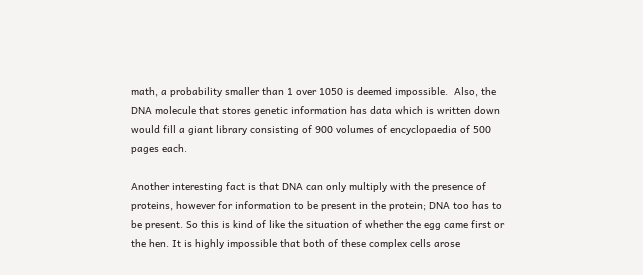math, a probability smaller than 1 over 1050 is deemed impossible.  Also, the DNA molecule that stores genetic information has data which is written down would fill a giant library consisting of 900 volumes of encyclopaedia of 500 pages each.

Another interesting fact is that DNA can only multiply with the presence of proteins, however for information to be present in the protein; DNA too has to be present. So this is kind of like the situation of whether the egg came first or the hen. It is highly impossible that both of these complex cells arose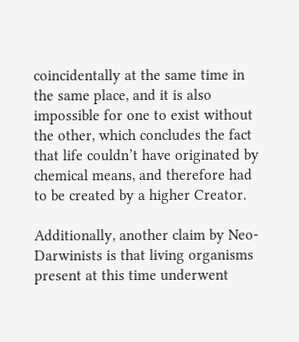coincidentally at the same time in the same place, and it is also impossible for one to exist without the other, which concludes the fact that life couldn’t have originated by chemical means, and therefore had to be created by a higher Creator.

Additionally, another claim by Neo-Darwinists is that living organisms present at this time underwent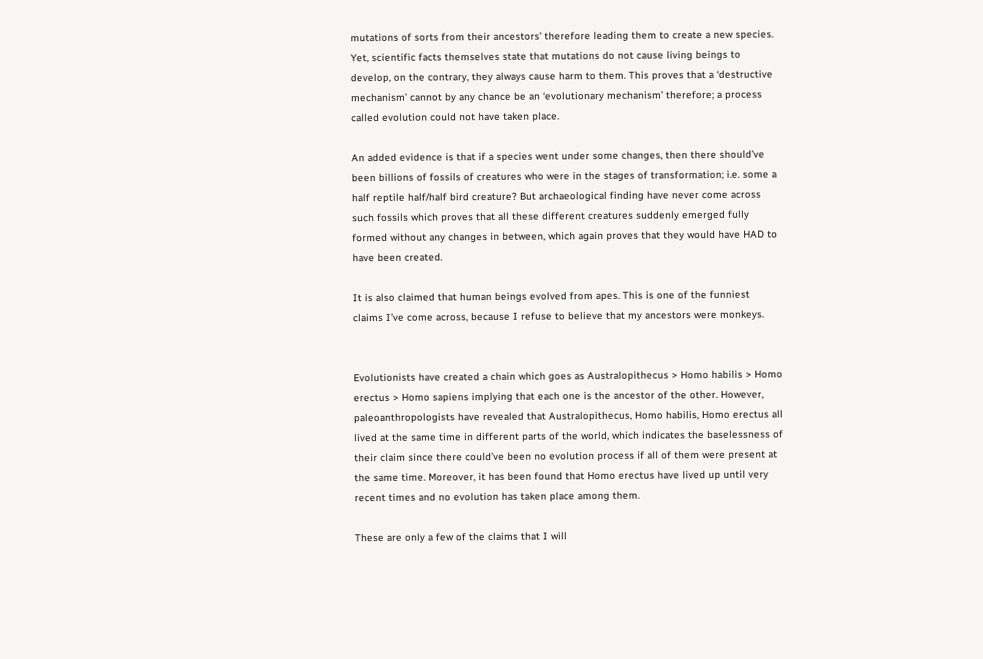mutations of sorts from their ancestors’ therefore leading them to create a new species. Yet, scientific facts themselves state that mutations do not cause living beings to develop, on the contrary, they always cause harm to them. This proves that a ‘destructive mechanism’ cannot by any chance be an ‘evolutionary mechanism’ therefore; a process called evolution could not have taken place.

An added evidence is that if a species went under some changes, then there should’ve been billions of fossils of creatures who were in the stages of transformation; i.e. some a half reptile half/half bird creature? But archaeological finding have never come across such fossils which proves that all these different creatures suddenly emerged fully formed without any changes in between, which again proves that they would have HAD to have been created.

It is also claimed that human beings evolved from apes. This is one of the funniest claims I’ve come across, because I refuse to believe that my ancestors were monkeys.


Evolutionists have created a chain which goes as Australopithecus > Homo habilis > Homo erectus > Homo sapiens implying that each one is the ancestor of the other. However, paleoanthropologists have revealed that Australopithecus, Homo habilis, Homo erectus all lived at the same time in different parts of the world, which indicates the baselessness of their claim since there could’ve been no evolution process if all of them were present at the same time. Moreover, it has been found that Homo erectus have lived up until very recent times and no evolution has taken place among them.

These are only a few of the claims that I will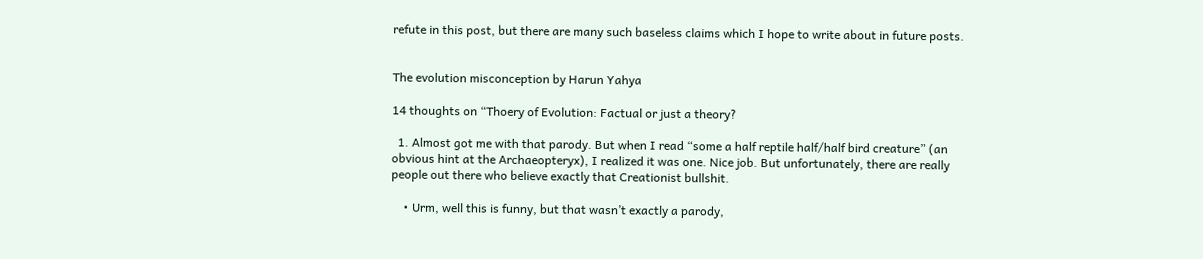refute in this post, but there are many such baseless claims which I hope to write about in future posts.


The evolution misconception by Harun Yahya

14 thoughts on “Thoery of Evolution: Factual or just a theory?

  1. Almost got me with that parody. But when I read “some a half reptile half/half bird creature” (an obvious hint at the Archaeopteryx), I realized it was one. Nice job. But unfortunately, there are really people out there who believe exactly that Creationist bullshit.

    • Urm, well this is funny, but that wasn’t exactly a parody,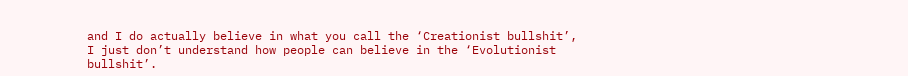and I do actually believe in what you call the ‘Creationist bullshit’, I just don’t understand how people can believe in the ‘Evolutionist bullshit’.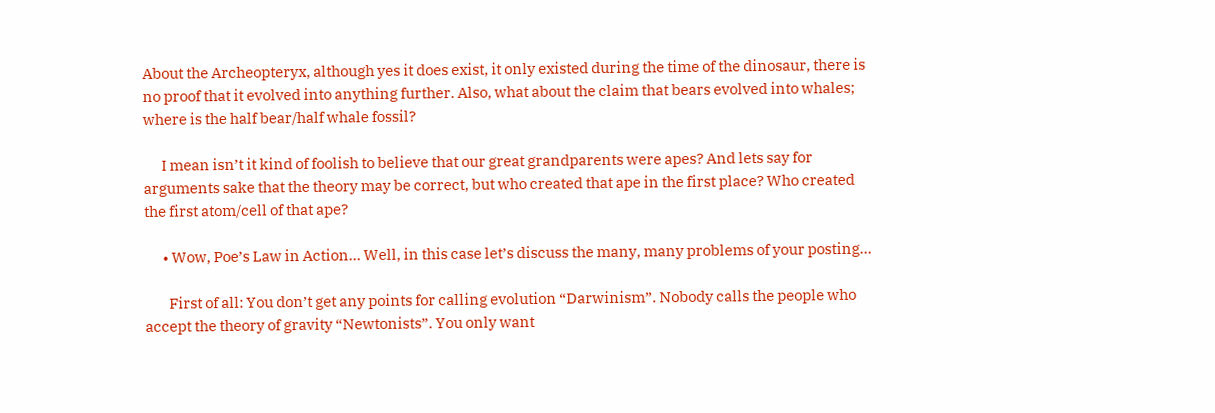About the Archeopteryx, although yes it does exist, it only existed during the time of the dinosaur, there is no proof that it evolved into anything further. Also, what about the claim that bears evolved into whales; where is the half bear/half whale fossil?

      I mean isn’t it kind of foolish to believe that our great grandparents were apes? And lets say for arguments sake that the theory may be correct, but who created that ape in the first place? Who created the first atom/cell of that ape?

      • Wow, Poe’s Law in Action… Well, in this case let’s discuss the many, many problems of your posting…

        First of all: You don’t get any points for calling evolution “Darwinism”. Nobody calls the people who accept the theory of gravity “Newtonists”. You only want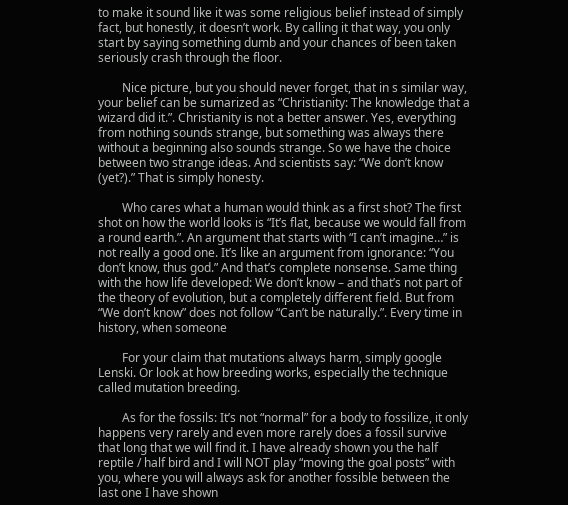to make it sound like it was some religious belief instead of simply fact, but honestly, it doesn’t work. By calling it that way, you only start by saying something dumb and your chances of been taken seriously crash through the floor.

        Nice picture, but you should never forget, that in s similar way, your belief can be sumarized as “Christianity: The knowledge that a wizard did it.”. Christianity is not a better answer. Yes, everything from nothing sounds strange, but something was always there without a beginning also sounds strange. So we have the choice between two strange ideas. And scientists say: “We don’t know (yet?).” That is simply honesty.

        Who cares what a human would think as a first shot? The first shot on how the world looks is “It’s flat, because we would fall from a round earth.”. An argument that starts with “I can’t imagine…” is not really a good one. It’s like an argument from ignorance: “You don’t know, thus god.” And that’s complete nonsense. Same thing with the how life developed: We don’t know – and that’s not part of the theory of evolution, but a completely different field. But from “We don’t know” does not follow “Can’t be naturally.”. Every time in history, when someone

        For your claim that mutations always harm, simply google Lenski. Or look at how breeding works, especially the technique called mutation breeding.

        As for the fossils: It’s not “normal” for a body to fossilize, it only happens very rarely and even more rarely does a fossil survive that long that we will find it. I have already shown you the half reptile / half bird and I will NOT play “moving the goal posts” with you, where you will always ask for another fossible between the last one I have shown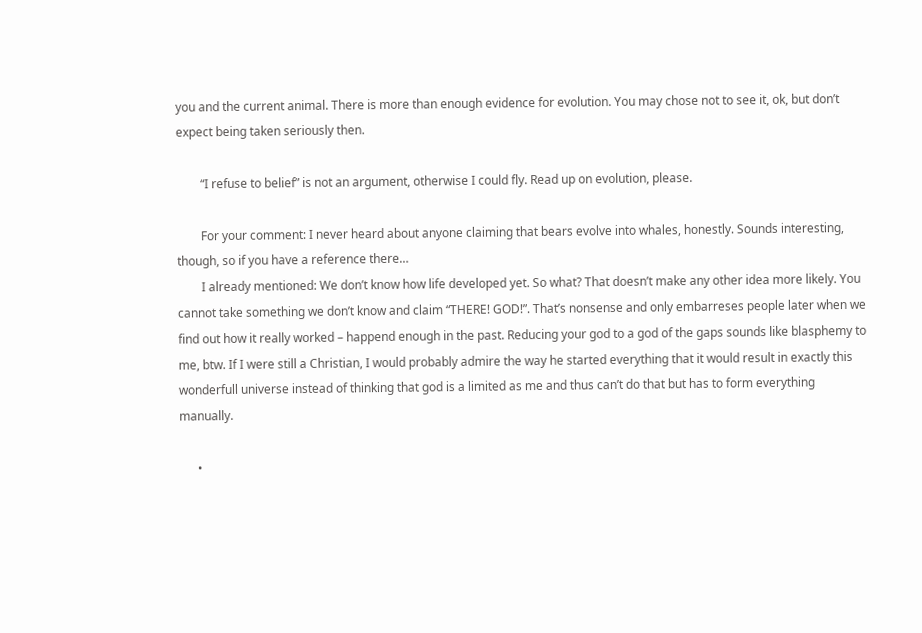you and the current animal. There is more than enough evidence for evolution. You may chose not to see it, ok, but don’t expect being taken seriously then.

        “I refuse to belief” is not an argument, otherwise I could fly. Read up on evolution, please.

        For your comment: I never heard about anyone claiming that bears evolve into whales, honestly. Sounds interesting, though, so if you have a reference there…
        I already mentioned: We don’t know how life developed yet. So what? That doesn’t make any other idea more likely. You cannot take something we don’t know and claim “THERE! GOD!”. That’s nonsense and only embarreses people later when we find out how it really worked – happend enough in the past. Reducing your god to a god of the gaps sounds like blasphemy to me, btw. If I were still a Christian, I would probably admire the way he started everything that it would result in exactly this wonderfull universe instead of thinking that god is a limited as me and thus can’t do that but has to form everything manually.

      •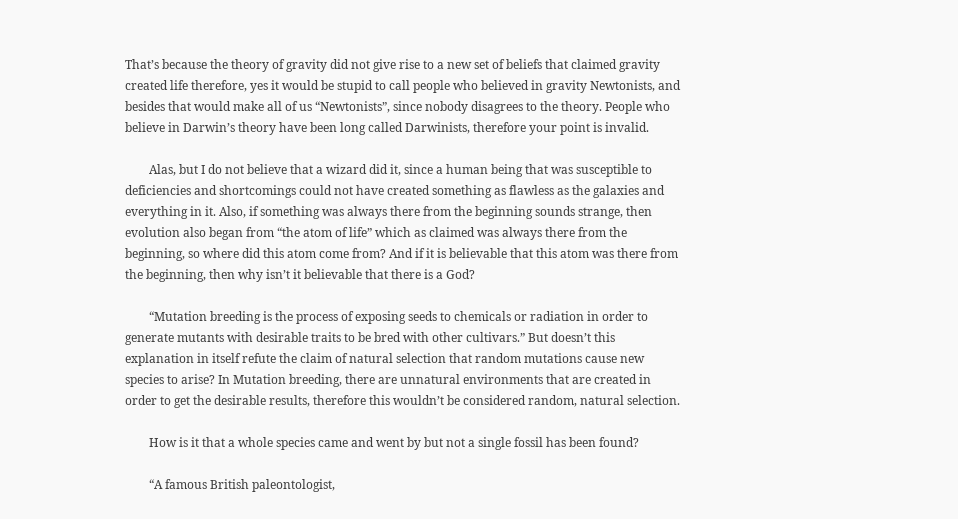That’s because the theory of gravity did not give rise to a new set of beliefs that claimed gravity created life therefore, yes it would be stupid to call people who believed in gravity Newtonists, and besides that would make all of us “Newtonists”, since nobody disagrees to the theory. People who believe in Darwin’s theory have been long called Darwinists, therefore your point is invalid.

        Alas, but I do not believe that a wizard did it, since a human being that was susceptible to deficiencies and shortcomings could not have created something as flawless as the galaxies and everything in it. Also, if something was always there from the beginning sounds strange, then evolution also began from “the atom of life” which as claimed was always there from the beginning, so where did this atom come from? And if it is believable that this atom was there from the beginning, then why isn’t it believable that there is a God?

        “Mutation breeding is the process of exposing seeds to chemicals or radiation in order to generate mutants with desirable traits to be bred with other cultivars.” But doesn’t this explanation in itself refute the claim of natural selection that random mutations cause new species to arise? In Mutation breeding, there are unnatural environments that are created in order to get the desirable results, therefore this wouldn’t be considered random, natural selection.

        How is it that a whole species came and went by but not a single fossil has been found?

        “A famous British paleontologist,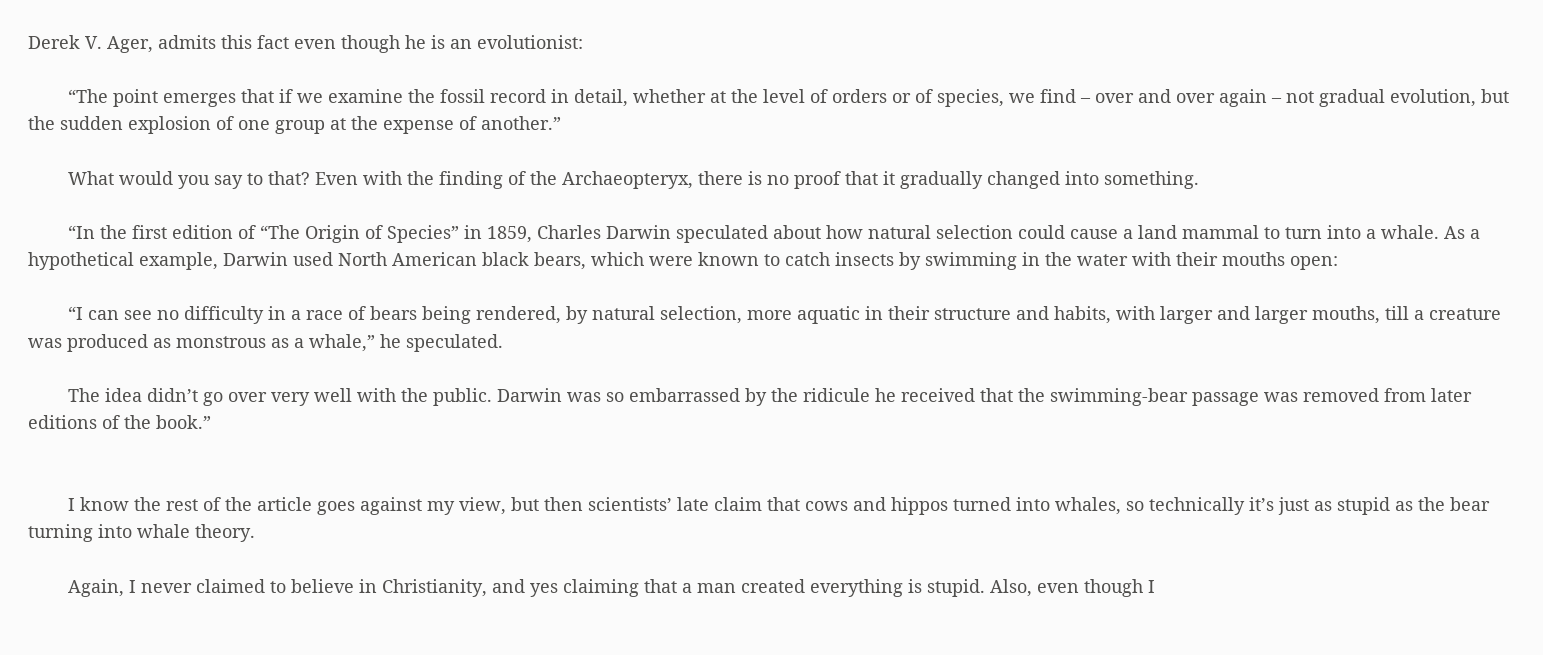Derek V. Ager, admits this fact even though he is an evolutionist:

        “The point emerges that if we examine the fossil record in detail, whether at the level of orders or of species, we find – over and over again – not gradual evolution, but the sudden explosion of one group at the expense of another.”

        What would you say to that? Even with the finding of the Archaeopteryx, there is no proof that it gradually changed into something.

        “In the first edition of “The Origin of Species” in 1859, Charles Darwin speculated about how natural selection could cause a land mammal to turn into a whale. As a hypothetical example, Darwin used North American black bears, which were known to catch insects by swimming in the water with their mouths open:

        “I can see no difficulty in a race of bears being rendered, by natural selection, more aquatic in their structure and habits, with larger and larger mouths, till a creature was produced as monstrous as a whale,” he speculated.

        The idea didn’t go over very well with the public. Darwin was so embarrassed by the ridicule he received that the swimming-bear passage was removed from later editions of the book.”


        I know the rest of the article goes against my view, but then scientists’ late claim that cows and hippos turned into whales, so technically it’s just as stupid as the bear turning into whale theory.

        Again, I never claimed to believe in Christianity, and yes claiming that a man created everything is stupid. Also, even though I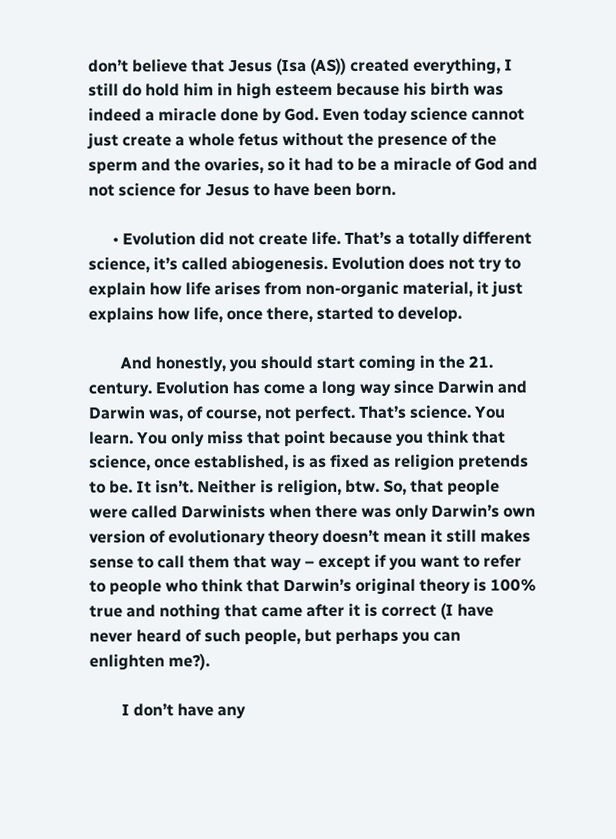don’t believe that Jesus (Isa (AS)) created everything, I still do hold him in high esteem because his birth was indeed a miracle done by God. Even today science cannot just create a whole fetus without the presence of the sperm and the ovaries, so it had to be a miracle of God and not science for Jesus to have been born.

      • Evolution did not create life. That’s a totally different science, it’s called abiogenesis. Evolution does not try to explain how life arises from non-organic material, it just explains how life, once there, started to develop.

        And honestly, you should start coming in the 21. century. Evolution has come a long way since Darwin and Darwin was, of course, not perfect. That’s science. You learn. You only miss that point because you think that science, once established, is as fixed as religion pretends to be. It isn’t. Neither is religion, btw. So, that people were called Darwinists when there was only Darwin’s own version of evolutionary theory doesn’t mean it still makes sense to call them that way – except if you want to refer to people who think that Darwin’s original theory is 100% true and nothing that came after it is correct (I have never heard of such people, but perhaps you can enlighten me?).

        I don’t have any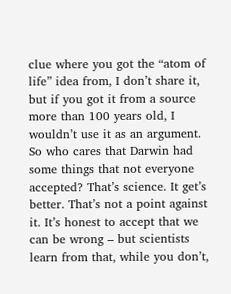clue where you got the “atom of life” idea from, I don’t share it, but if you got it from a source more than 100 years old, I wouldn’t use it as an argument. So who cares that Darwin had some things that not everyone accepted? That’s science. It get’s better. That’s not a point against it. It’s honest to accept that we can be wrong – but scientists learn from that, while you don’t,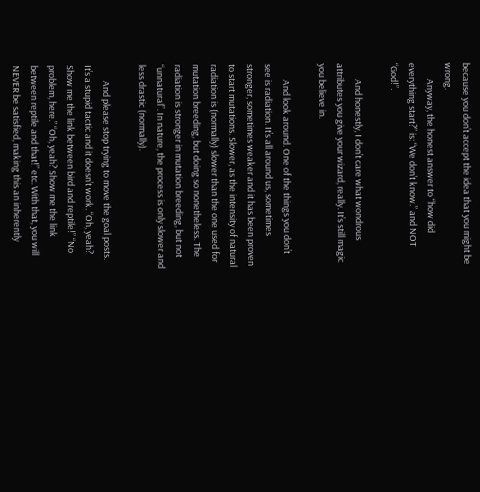because you don’t accept the idea that you might be wrong.
        Anyway, the honest answer to “how did everything start?” is: “We don’t know.” and NOT “God!”.

        And honestly, I don’t care what wondrous attributes you give your wizard, really. It’s still magic you believe in.

        And look around. One of the things you don’t see is radiation. It’s all around us, sometimes stronger, sometimes weaker and it has been proven to start mutations. Slower, as the intensity of natural radiation is (normally) slower than the one used for mutation breeding, but doing so nonetheless. The radiation is stronger in mutation breeding, but not “unnatural”. In nature, the process is only slower and less drastic (normally).

        And please stop trying to move the goal posts. It’s a stupid tactic and it doesn’t work. “Oh, yeah? Show me the link between bird and reptile!” “No problem, here.” “Oh, yeah? Show me the link between reptile and that!” etc. With that, you will NEVER be satisfied, making this an inherently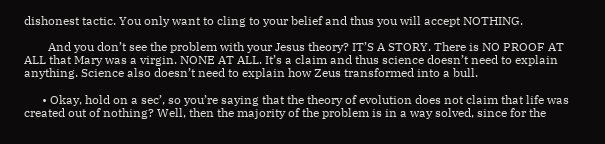dishonest tactic. You only want to cling to your belief and thus you will accept NOTHING.

        And you don’t see the problem with your Jesus theory? IT’S A STORY. There is NO PROOF AT ALL that Mary was a virgin. NONE AT ALL. It’s a claim and thus science doesn’t need to explain anything. Science also doesn’t need to explain how Zeus transformed into a bull.

      • Okay, hold on a sec’, so you’re saying that the theory of evolution does not claim that life was created out of nothing? Well, then the majority of the problem is in a way solved, since for the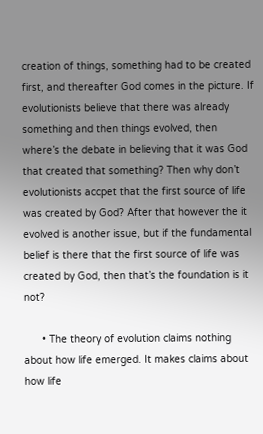creation of things, something had to be created first, and thereafter God comes in the picture. If evolutionists believe that there was already something and then things evolved, then where’s the debate in believing that it was God that created that something? Then why don’t evolutionists accpet that the first source of life was created by God? After that however the it evolved is another issue, but if the fundamental belief is there that the first source of life was created by God, then that’s the foundation is it not?

      • The theory of evolution claims nothing about how life emerged. It makes claims about how life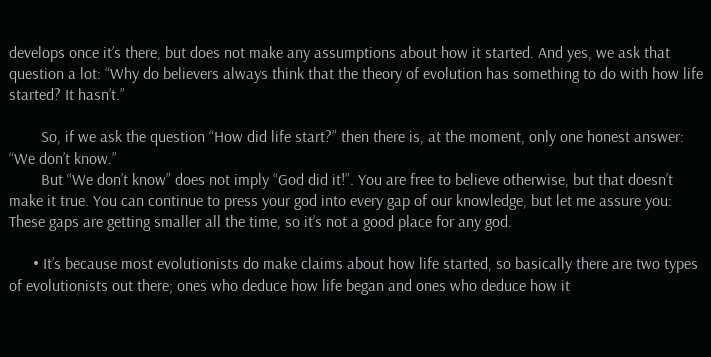develops once it’s there, but does not make any assumptions about how it started. And yes, we ask that question a lot: “Why do believers always think that the theory of evolution has something to do with how life started? It hasn’t.”

        So, if we ask the question “How did life start?” then there is, at the moment, only one honest answer: “We don’t know.”
        But “We don’t know” does not imply “God did it!”. You are free to believe otherwise, but that doesn’t make it true. You can continue to press your god into every gap of our knowledge, but let me assure you: These gaps are getting smaller all the time, so it’s not a good place for any god.

      • It’s because most evolutionists do make claims about how life started, so basically there are two types of evolutionists out there; ones who deduce how life began and ones who deduce how it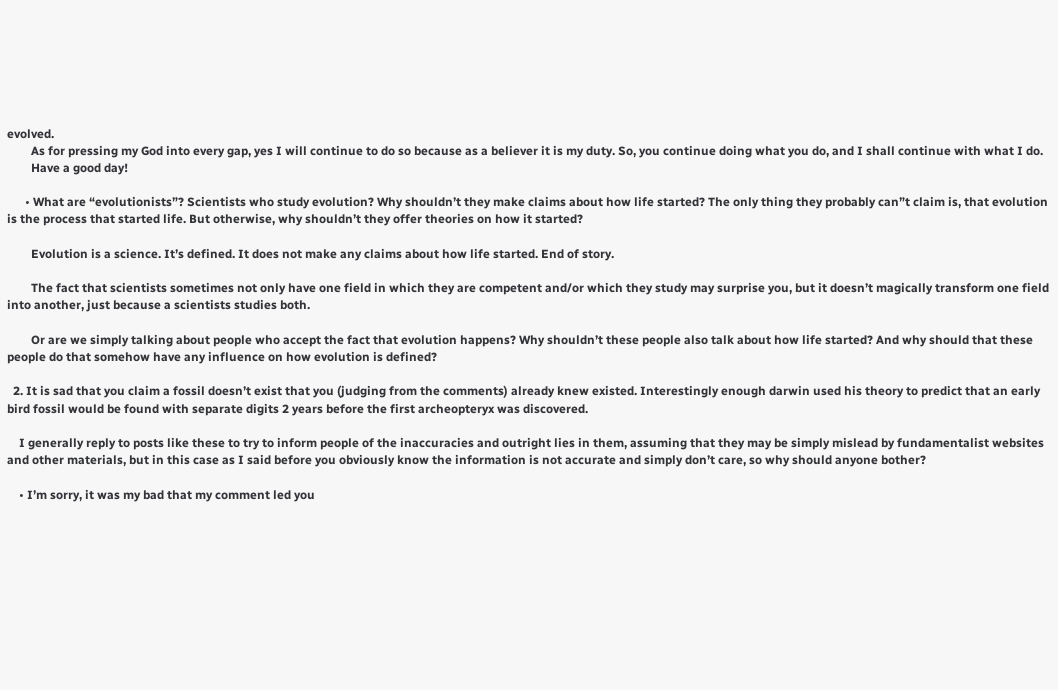evolved.
        As for pressing my God into every gap, yes I will continue to do so because as a believer it is my duty. So, you continue doing what you do, and I shall continue with what I do.
        Have a good day!

      • What are “evolutionists”? Scientists who study evolution? Why shouldn’t they make claims about how life started? The only thing they probably can”t claim is, that evolution is the process that started life. But otherwise, why shouldn’t they offer theories on how it started?

        Evolution is a science. It’s defined. It does not make any claims about how life started. End of story.

        The fact that scientists sometimes not only have one field in which they are competent and/or which they study may surprise you, but it doesn’t magically transform one field into another, just because a scientists studies both.

        Or are we simply talking about people who accept the fact that evolution happens? Why shouldn’t these people also talk about how life started? And why should that these people do that somehow have any influence on how evolution is defined?

  2. It is sad that you claim a fossil doesn’t exist that you (judging from the comments) already knew existed. Interestingly enough darwin used his theory to predict that an early bird fossil would be found with separate digits 2 years before the first archeopteryx was discovered.

    I generally reply to posts like these to try to inform people of the inaccuracies and outright lies in them, assuming that they may be simply mislead by fundamentalist websites and other materials, but in this case as I said before you obviously know the information is not accurate and simply don’t care, so why should anyone bother?

    • I’m sorry, it was my bad that my comment led you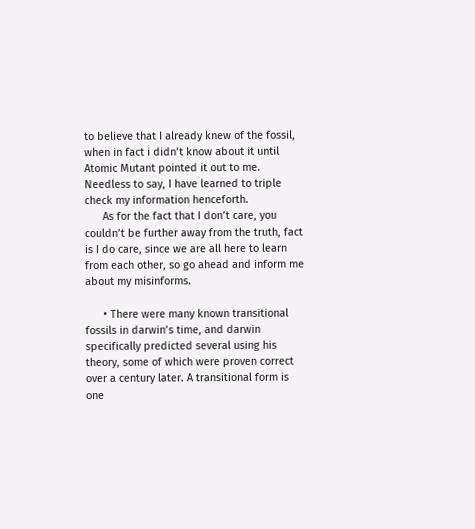to believe that I already knew of the fossil, when in fact i didn’t know about it until Atomic Mutant pointed it out to me. Needless to say, I have learned to triple check my information henceforth.
      As for the fact that I don’t care, you couldn’t be further away from the truth, fact is I do care, since we are all here to learn from each other, so go ahead and inform me about my misinforms.

      • There were many known transitional fossils in darwin’s time, and darwin specifically predicted several using his theory, some of which were proven correct over a century later. A transitional form is one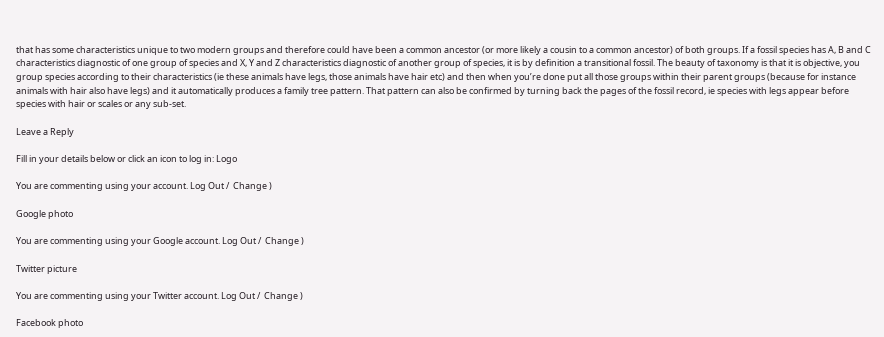that has some characteristics unique to two modern groups and therefore could have been a common ancestor (or more likely a cousin to a common ancestor) of both groups. If a fossil species has A, B and C characteristics diagnostic of one group of species and X, Y and Z characteristics diagnostic of another group of species, it is by definition a transitional fossil. The beauty of taxonomy is that it is objective, you group species according to their characteristics (ie these animals have legs, those animals have hair etc) and then when you’re done put all those groups within their parent groups (because for instance animals with hair also have legs) and it automatically produces a family tree pattern. That pattern can also be confirmed by turning back the pages of the fossil record, ie species with legs appear before species with hair or scales or any sub-set.

Leave a Reply

Fill in your details below or click an icon to log in: Logo

You are commenting using your account. Log Out /  Change )

Google photo

You are commenting using your Google account. Log Out /  Change )

Twitter picture

You are commenting using your Twitter account. Log Out /  Change )

Facebook photo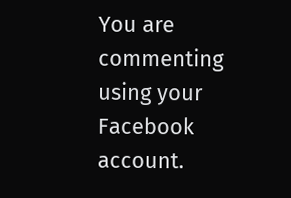You are commenting using your Facebook account.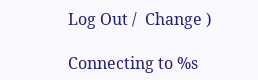Log Out /  Change )

Connecting to %s